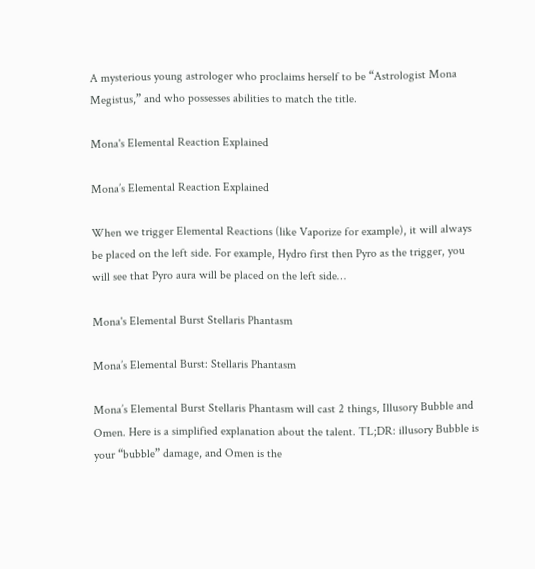A mysterious young astrologer who proclaims herself to be “Astrologist Mona Megistus,” and who possesses abilities to match the title.

Mona's Elemental Reaction Explained

Mona’s Elemental Reaction Explained

When we trigger Elemental Reactions (like Vaporize for example), it will always be placed on the left side. For example, Hydro first then Pyro as the trigger, you will see that Pyro aura will be placed on the left side…

Mona's Elemental Burst Stellaris Phantasm

Mona’s Elemental Burst: Stellaris Phantasm

Mona’s Elemental Burst Stellaris Phantasm will cast 2 things, Illusory Bubble and Omen. Here is a simplified explanation about the talent. TL;DR: illusory Bubble is your “bubble” damage, and Omen is the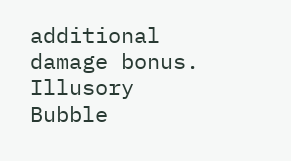additional damage bonus. Illusory Bubble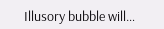Illusory bubble will…